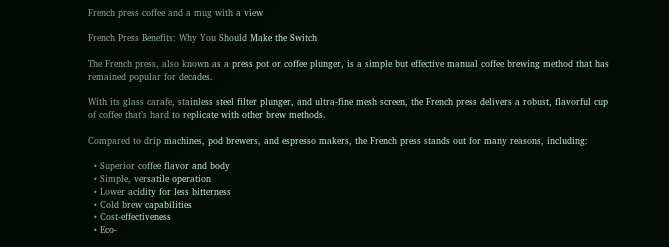French press coffee and a mug with a view

French Press Benefits: Why You Should Make the Switch

The French press, also known as a press pot or coffee plunger, is a simple but effective manual coffee brewing method that has remained popular for decades.

With its glass carafe, stainless steel filter plunger, and ultra-fine mesh screen, the French press delivers a robust, flavorful cup of coffee that’s hard to replicate with other brew methods.

Compared to drip machines, pod brewers, and espresso makers, the French press stands out for many reasons, including:

  • Superior coffee flavor and body
  • Simple, versatile operation
  • Lower acidity for less bitterness
  • Cold brew capabilities
  • Cost-effectiveness
  • Eco-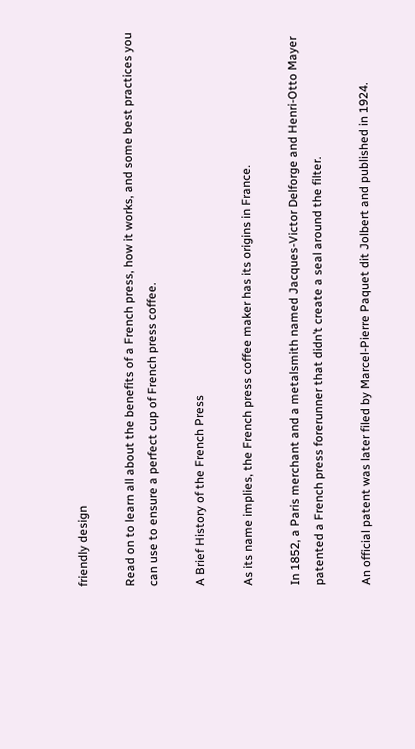friendly design

Read on to learn all about the benefits of a French press, how it works, and some best practices you can use to ensure a perfect cup of French press coffee.

A Brief History of the French Press

As its name implies, the French press coffee maker has its origins in France.

In 1852, a Paris merchant and a metalsmith named Jacques-Victor Delforge and Henri-Otto Mayer patented a French press forerunner that didn’t create a seal around the filter.

An official patent was later filed by Marcel-Pierre Paquet dit Jolbert and published in 1924.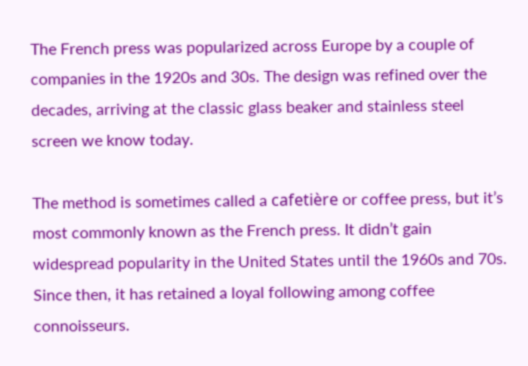The French press was popularized across Europe by a couple of companies in the 1920s and 30s. The design was refined over the decades, arriving at the classic glass beaker and stainless steel screen we know today.

The method is sometimes called a cafetière or coffee press, but it’s most commonly known as the French press. It didn’t gain widespread popularity in the United States until the 1960s and 70s. Since then, it has retained a loyal following among coffee connoisseurs.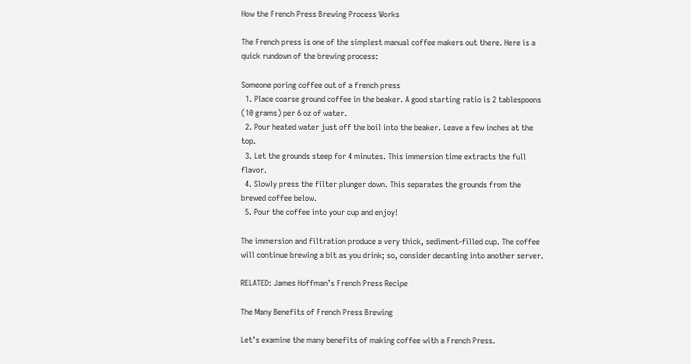How the French Press Brewing Process Works

The French press is one of the simplest manual coffee makers out there. Here is a quick rundown of the brewing process:

Someone poring coffee out of a french press
  1. Place coarse ground coffee in the beaker. A good starting ratio is 2 tablespoons (10 grams) per 6 oz of water.
  2. Pour heated water just off the boil into the beaker. Leave a few inches at the top.
  3. Let the grounds steep for 4 minutes. This immersion time extracts the full flavor.
  4. Slowly press the filter plunger down. This separates the grounds from the brewed coffee below.
  5. Pour the coffee into your cup and enjoy!

The immersion and filtration produce a very thick, sediment-filled cup. The coffee will continue brewing a bit as you drink; so, consider decanting into another server.

RELATED: James Hoffman’s French Press Recipe

The Many Benefits of French Press Brewing

Let’s examine the many benefits of making coffee with a French Press.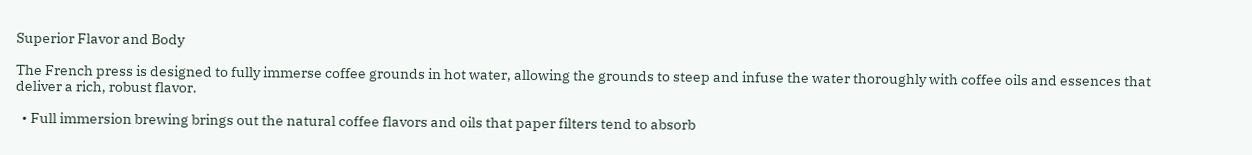Superior Flavor and Body

The French press is designed to fully immerse coffee grounds in hot water, allowing the grounds to steep and infuse the water thoroughly with coffee oils and essences that deliver a rich, robust flavor.

  • Full immersion brewing brings out the natural coffee flavors and oils that paper filters tend to absorb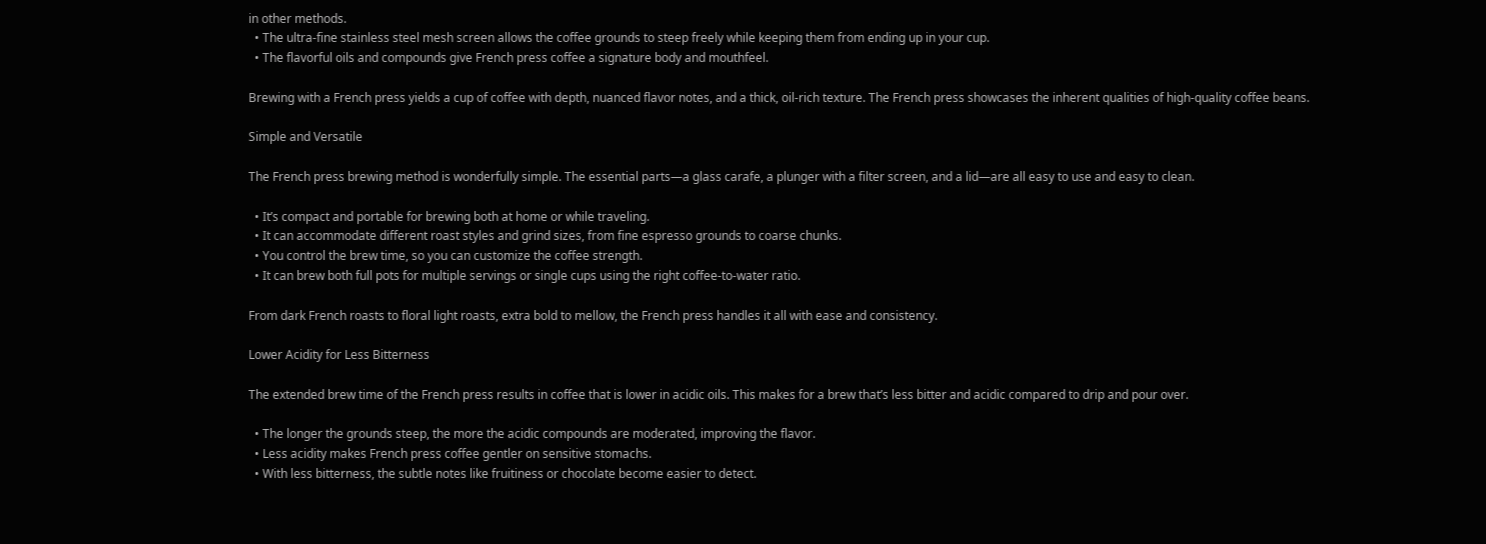in other methods.
  • The ultra-fine stainless steel mesh screen allows the coffee grounds to steep freely while keeping them from ending up in your cup.
  • The flavorful oils and compounds give French press coffee a signature body and mouthfeel.

Brewing with a French press yields a cup of coffee with depth, nuanced flavor notes, and a thick, oil-rich texture. The French press showcases the inherent qualities of high-quality coffee beans.

Simple and Versatile

The French press brewing method is wonderfully simple. The essential parts—a glass carafe, a plunger with a filter screen, and a lid—are all easy to use and easy to clean.

  • It’s compact and portable for brewing both at home or while traveling.
  • It can accommodate different roast styles and grind sizes, from fine espresso grounds to coarse chunks.
  • You control the brew time, so you can customize the coffee strength.
  • It can brew both full pots for multiple servings or single cups using the right coffee-to-water ratio.

From dark French roasts to floral light roasts, extra bold to mellow, the French press handles it all with ease and consistency.

Lower Acidity for Less Bitterness

The extended brew time of the French press results in coffee that is lower in acidic oils. This makes for a brew that’s less bitter and acidic compared to drip and pour over.

  • The longer the grounds steep, the more the acidic compounds are moderated, improving the flavor.
  • Less acidity makes French press coffee gentler on sensitive stomachs.
  • With less bitterness, the subtle notes like fruitiness or chocolate become easier to detect.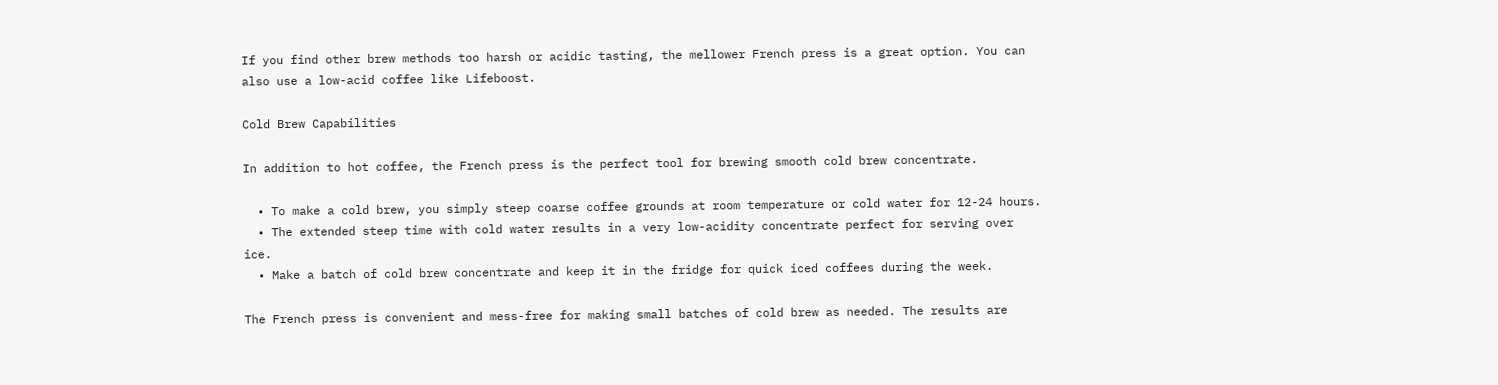If you find other brew methods too harsh or acidic tasting, the mellower French press is a great option. You can also use a low-acid coffee like Lifeboost.

Cold Brew Capabilities

In addition to hot coffee, the French press is the perfect tool for brewing smooth cold brew concentrate.

  • To make a cold brew, you simply steep coarse coffee grounds at room temperature or cold water for 12-24 hours.
  • The extended steep time with cold water results in a very low-acidity concentrate perfect for serving over ice.
  • Make a batch of cold brew concentrate and keep it in the fridge for quick iced coffees during the week.

The French press is convenient and mess-free for making small batches of cold brew as needed. The results are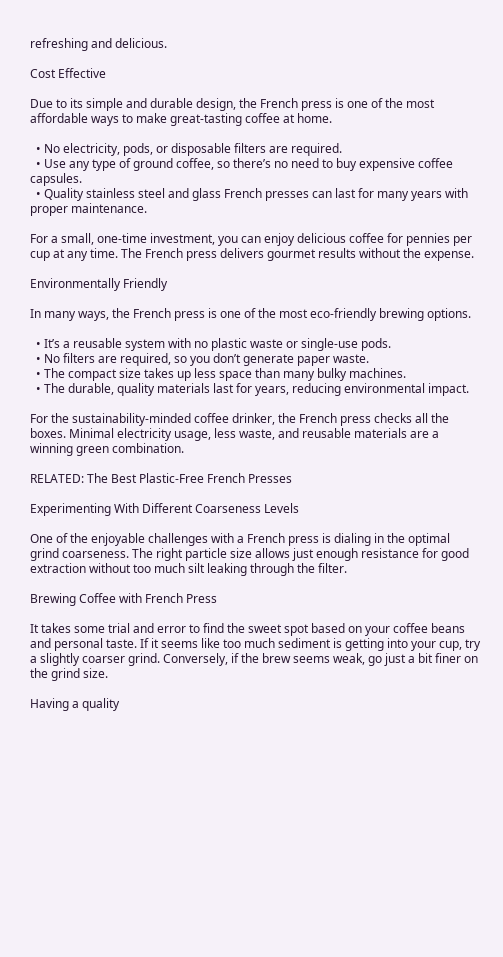refreshing and delicious.

Cost Effective

Due to its simple and durable design, the French press is one of the most affordable ways to make great-tasting coffee at home.

  • No electricity, pods, or disposable filters are required.
  • Use any type of ground coffee, so there’s no need to buy expensive coffee capsules.
  • Quality stainless steel and glass French presses can last for many years with proper maintenance.

For a small, one-time investment, you can enjoy delicious coffee for pennies per cup at any time. The French press delivers gourmet results without the expense.

Environmentally Friendly

In many ways, the French press is one of the most eco-friendly brewing options.

  • It’s a reusable system with no plastic waste or single-use pods.
  • No filters are required, so you don’t generate paper waste.
  • The compact size takes up less space than many bulky machines.
  • The durable, quality materials last for years, reducing environmental impact.

For the sustainability-minded coffee drinker, the French press checks all the boxes. Minimal electricity usage, less waste, and reusable materials are a winning green combination.

RELATED: The Best Plastic-Free French Presses

Experimenting With Different Coarseness Levels

One of the enjoyable challenges with a French press is dialing in the optimal grind coarseness. The right particle size allows just enough resistance for good extraction without too much silt leaking through the filter.

Brewing Coffee with French Press

It takes some trial and error to find the sweet spot based on your coffee beans and personal taste. If it seems like too much sediment is getting into your cup, try a slightly coarser grind. Conversely, if the brew seems weak, go just a bit finer on the grind size.

Having a quality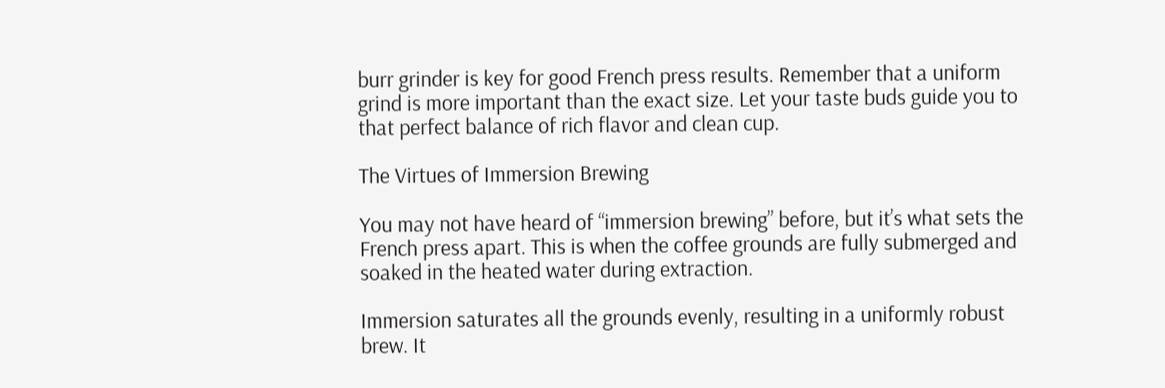burr grinder is key for good French press results. Remember that a uniform grind is more important than the exact size. Let your taste buds guide you to that perfect balance of rich flavor and clean cup.

The Virtues of Immersion Brewing

You may not have heard of “immersion brewing” before, but it’s what sets the French press apart. This is when the coffee grounds are fully submerged and soaked in the heated water during extraction.

Immersion saturates all the grounds evenly, resulting in a uniformly robust brew. It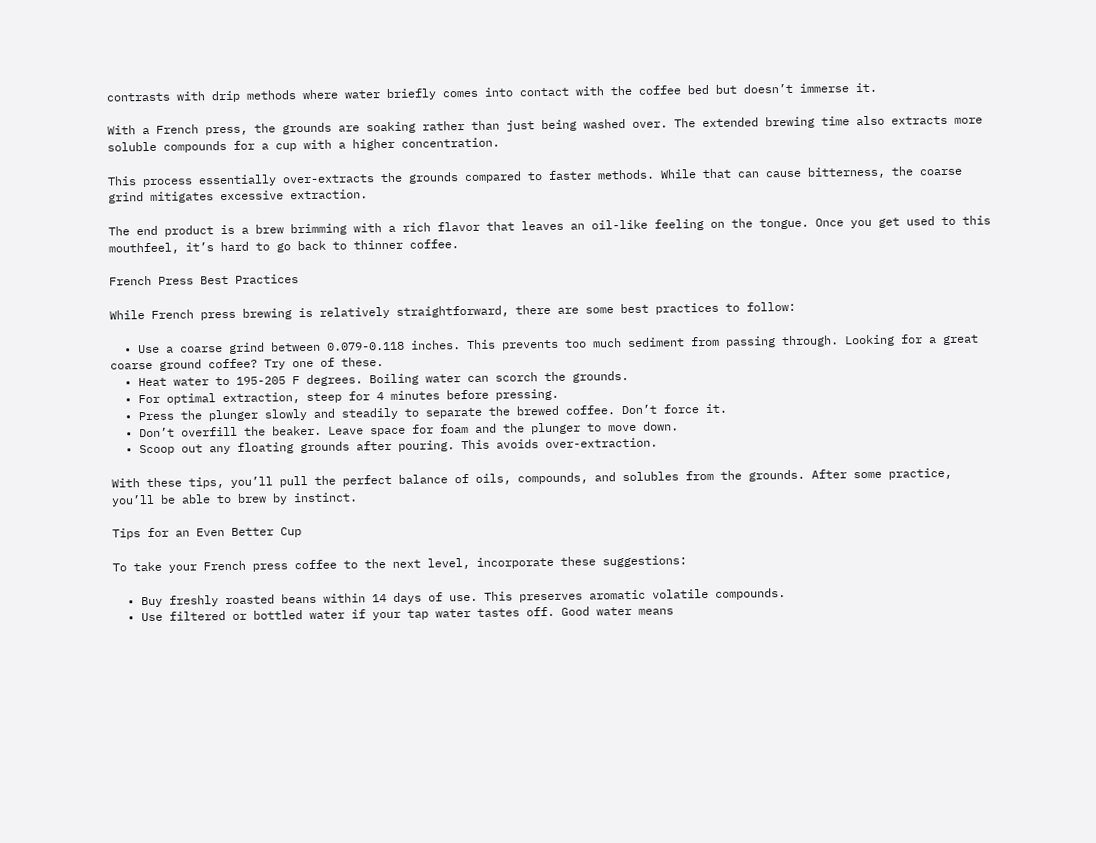contrasts with drip methods where water briefly comes into contact with the coffee bed but doesn’t immerse it.

With a French press, the grounds are soaking rather than just being washed over. The extended brewing time also extracts more soluble compounds for a cup with a higher concentration.

This process essentially over-extracts the grounds compared to faster methods. While that can cause bitterness, the coarse grind mitigates excessive extraction.

The end product is a brew brimming with a rich flavor that leaves an oil-like feeling on the tongue. Once you get used to this mouthfeel, it’s hard to go back to thinner coffee.

French Press Best Practices

While French press brewing is relatively straightforward, there are some best practices to follow:

  • Use a coarse grind between 0.079-0.118 inches. This prevents too much sediment from passing through. Looking for a great coarse ground coffee? Try one of these.
  • Heat water to 195-205 F degrees. Boiling water can scorch the grounds.
  • For optimal extraction, steep for 4 minutes before pressing.
  • Press the plunger slowly and steadily to separate the brewed coffee. Don’t force it.
  • Don’t overfill the beaker. Leave space for foam and the plunger to move down.
  • Scoop out any floating grounds after pouring. This avoids over-extraction.

With these tips, you’ll pull the perfect balance of oils, compounds, and solubles from the grounds. After some practice, you’ll be able to brew by instinct.

Tips for an Even Better Cup

To take your French press coffee to the next level, incorporate these suggestions:

  • Buy freshly roasted beans within 14 days of use. This preserves aromatic volatile compounds.
  • Use filtered or bottled water if your tap water tastes off. Good water means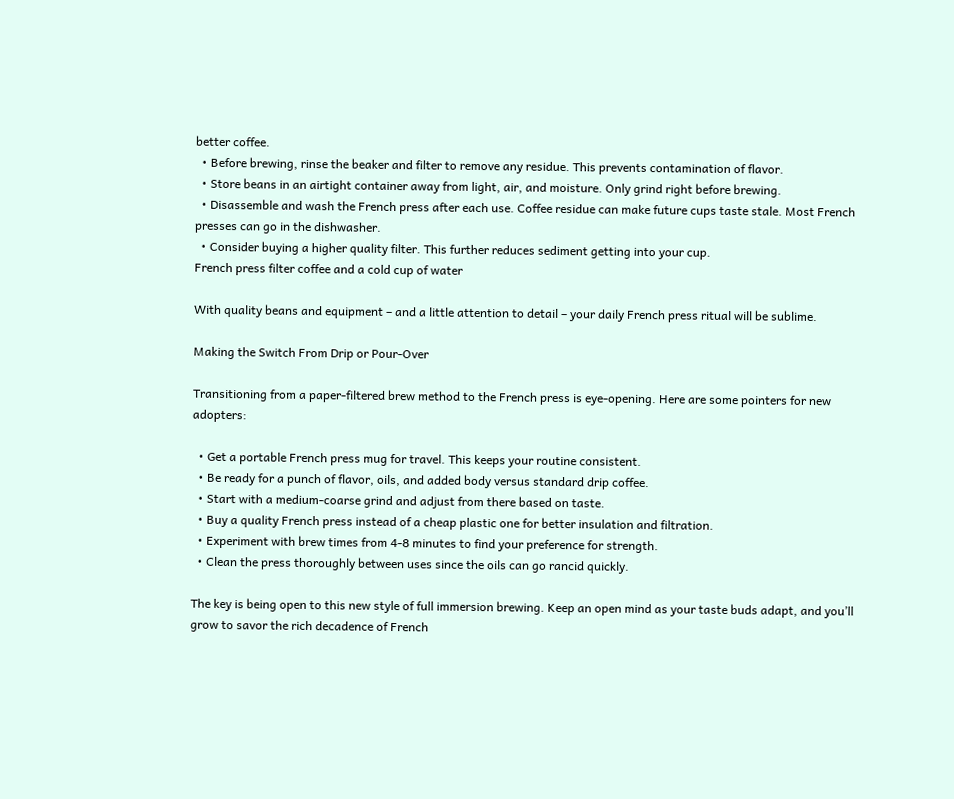better coffee.
  • Before brewing, rinse the beaker and filter to remove any residue. This prevents contamination of flavor.
  • Store beans in an airtight container away from light, air, and moisture. Only grind right before brewing.
  • Disassemble and wash the French press after each use. Coffee residue can make future cups taste stale. Most French presses can go in the dishwasher.
  • Consider buying a higher quality filter. This further reduces sediment getting into your cup.
French press filter coffee and a cold cup of water

With quality beans and equipment – and a little attention to detail – your daily French press ritual will be sublime.

Making the Switch From Drip or Pour-Over

Transitioning from a paper-filtered brew method to the French press is eye-opening. Here are some pointers for new adopters:

  • Get a portable French press mug for travel. This keeps your routine consistent.
  • Be ready for a punch of flavor, oils, and added body versus standard drip coffee.
  • Start with a medium-coarse grind and adjust from there based on taste.
  • Buy a quality French press instead of a cheap plastic one for better insulation and filtration.
  • Experiment with brew times from 4-8 minutes to find your preference for strength.
  • Clean the press thoroughly between uses since the oils can go rancid quickly.

The key is being open to this new style of full immersion brewing. Keep an open mind as your taste buds adapt, and you’ll grow to savor the rich decadence of French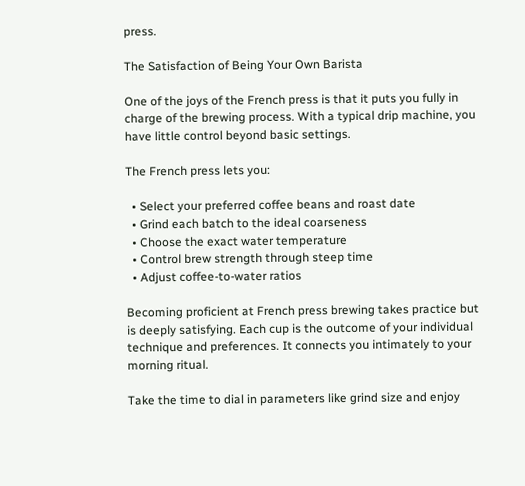press.

The Satisfaction of Being Your Own Barista

One of the joys of the French press is that it puts you fully in charge of the brewing process. With a typical drip machine, you have little control beyond basic settings.

The French press lets you:

  • Select your preferred coffee beans and roast date
  • Grind each batch to the ideal coarseness
  • Choose the exact water temperature
  • Control brew strength through steep time
  • Adjust coffee-to-water ratios

Becoming proficient at French press brewing takes practice but is deeply satisfying. Each cup is the outcome of your individual technique and preferences. It connects you intimately to your morning ritual.

Take the time to dial in parameters like grind size and enjoy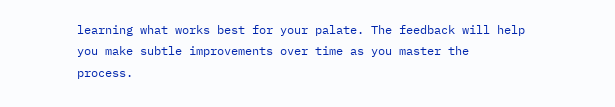learning what works best for your palate. The feedback will help you make subtle improvements over time as you master the process.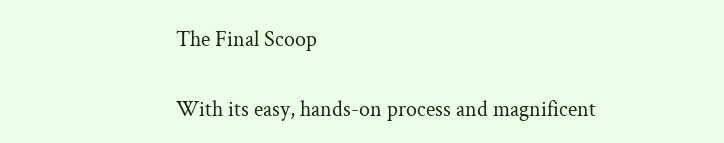The Final Scoop

With its easy, hands-on process and magnificent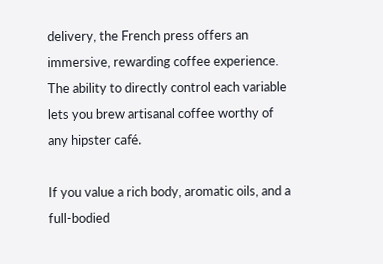delivery, the French press offers an immersive, rewarding coffee experience. The ability to directly control each variable lets you brew artisanal coffee worthy of any hipster café.

If you value a rich body, aromatic oils, and a full-bodied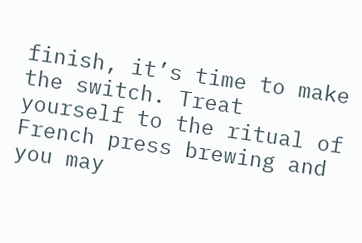finish, it’s time to make the switch. Treat yourself to the ritual of French press brewing and you may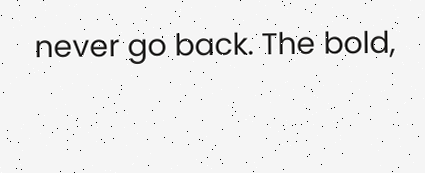never go back. The bold,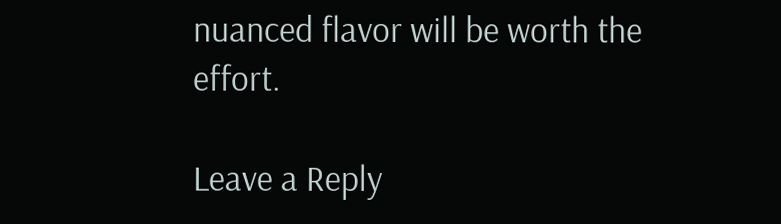nuanced flavor will be worth the effort.

Leave a Reply